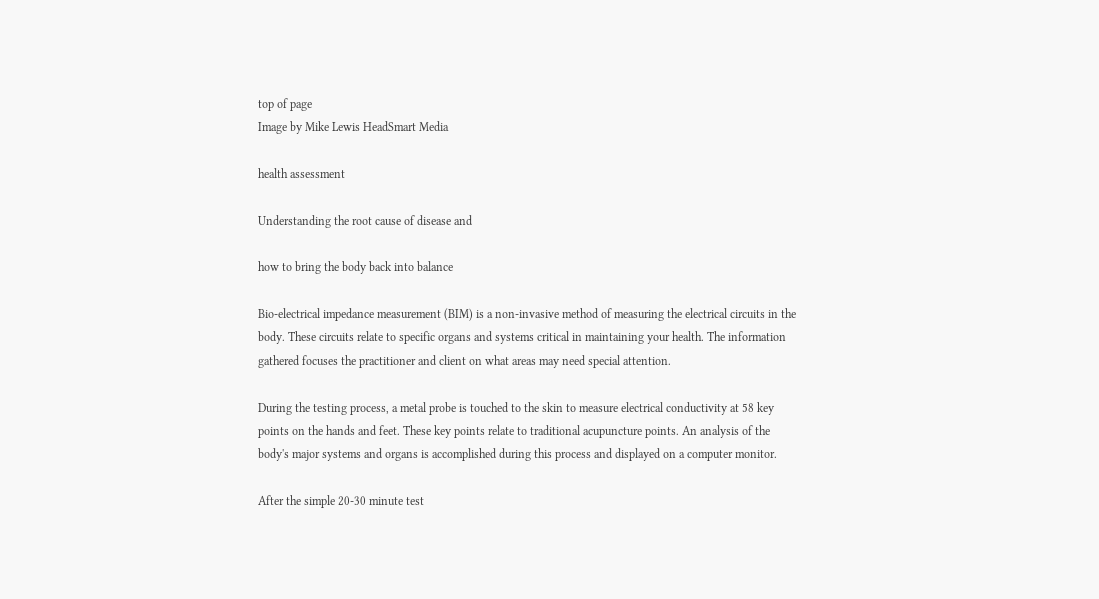top of page
Image by Mike Lewis HeadSmart Media

health assessment

Understanding the root cause of disease and

how to bring the body back into balance

Bio-electrical impedance measurement (BIM) is a non-invasive method of measuring the electrical circuits in the body. These circuits relate to specific organs and systems critical in maintaining your health. The information gathered focuses the practitioner and client on what areas may need special attention.

During the testing process, a metal probe is touched to the skin to measure electrical conductivity at 58 key points on the hands and feet. These key points relate to traditional acupuncture points. An analysis of the body's major systems and organs is accomplished during this process and displayed on a computer monitor.

After the simple 20-30 minute test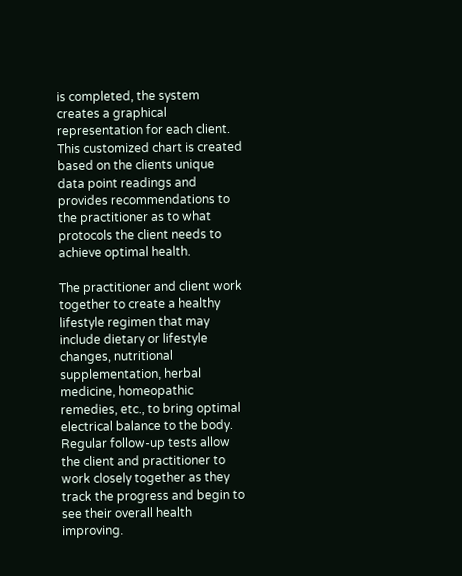is completed, the system creates a graphical representation for each client. This customized chart is created based on the clients unique data point readings and provides recommendations to the practitioner as to what protocols the client needs to achieve optimal health.

The practitioner and client work together to create a healthy lifestyle regimen that may include dietary or lifestyle changes, nutritional supplementation, herbal medicine, homeopathic remedies, etc., to bring optimal electrical balance to the body. Regular follow-up tests allow the client and practitioner to work closely together as they track the progress and begin to see their overall health improving.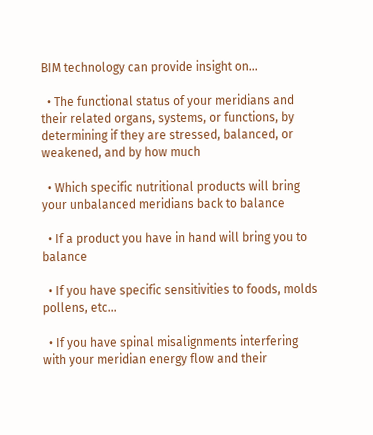BIM technology can provide insight on...

  • The functional status of your meridians and their related organs, systems, or functions, by determining if they are stressed, balanced, or weakened, and by how much

  • Which specific nutritional products will bring your unbalanced meridians back to balance

  • If a product you have in hand will bring you to balance

  • If you have specific sensitivities to foods, molds pollens, etc...

  • If you have spinal misalignments interfering with your meridian energy flow and their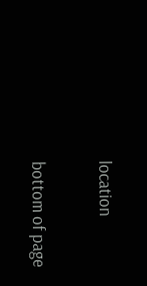location

bottom of page